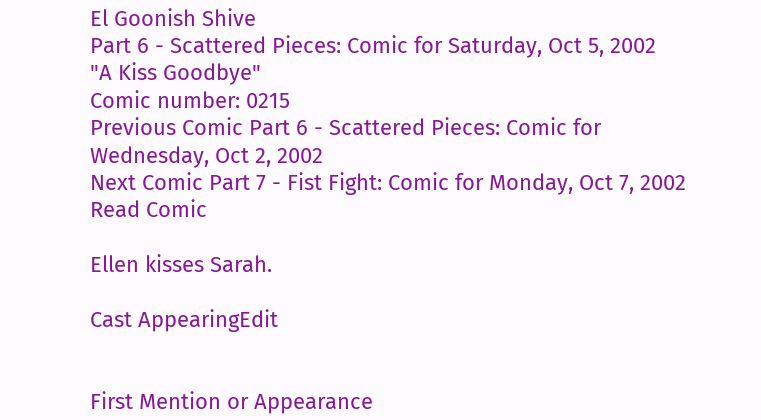El Goonish Shive
Part 6 - Scattered Pieces: Comic for Saturday, Oct 5, 2002
"A Kiss Goodbye"
Comic number: 0215
Previous Comic Part 6 - Scattered Pieces: Comic for Wednesday, Oct 2, 2002
Next Comic Part 7 - Fist Fight: Comic for Monday, Oct 7, 2002
Read Comic

Ellen kisses Sarah.

Cast AppearingEdit


First Mention or Appearance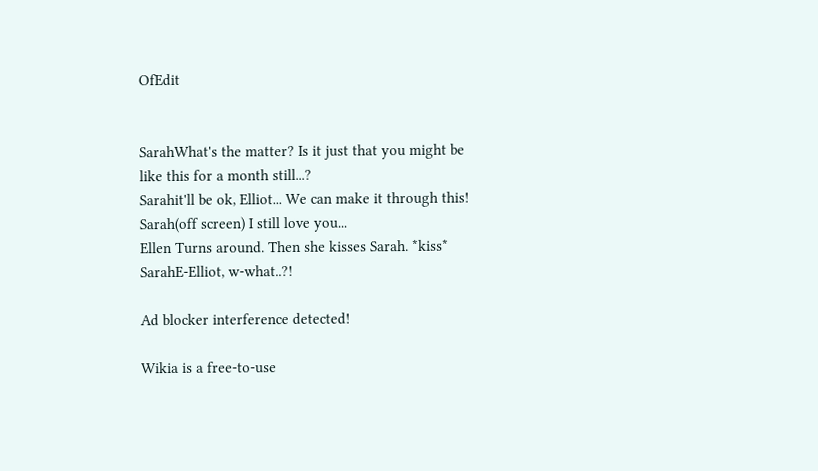OfEdit


SarahWhat's the matter? Is it just that you might be like this for a month still...?
Sarahit'll be ok, Elliot... We can make it through this!
Sarah(off screen) I still love you...
Ellen Turns around. Then she kisses Sarah. *kiss*
SarahE-Elliot, w-what..?!

Ad blocker interference detected!

Wikia is a free-to-use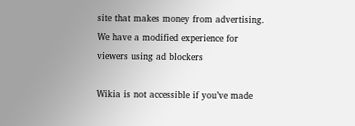site that makes money from advertising. We have a modified experience for viewers using ad blockers

Wikia is not accessible if you’ve made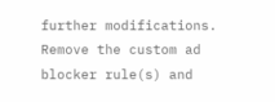further modifications. Remove the custom ad blocker rule(s) and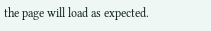the page will load as expected.